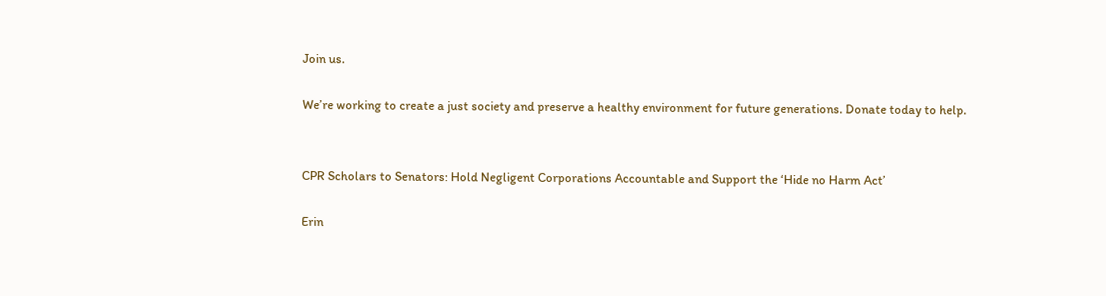Join us.

We’re working to create a just society and preserve a healthy environment for future generations. Donate today to help.


CPR Scholars to Senators: Hold Negligent Corporations Accountable and Support the ‘Hide no Harm Act’

Erin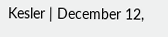Kesler | December 12,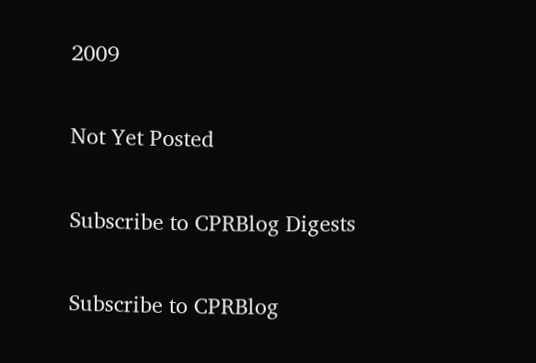2009

Not Yet Posted

Subscribe to CPRBlog Digests

Subscribe to CPRBlog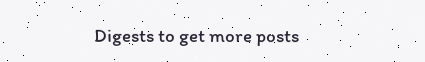Digests to get more posts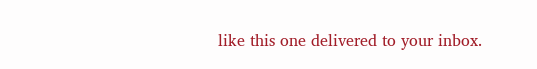like this one delivered to your inbox.